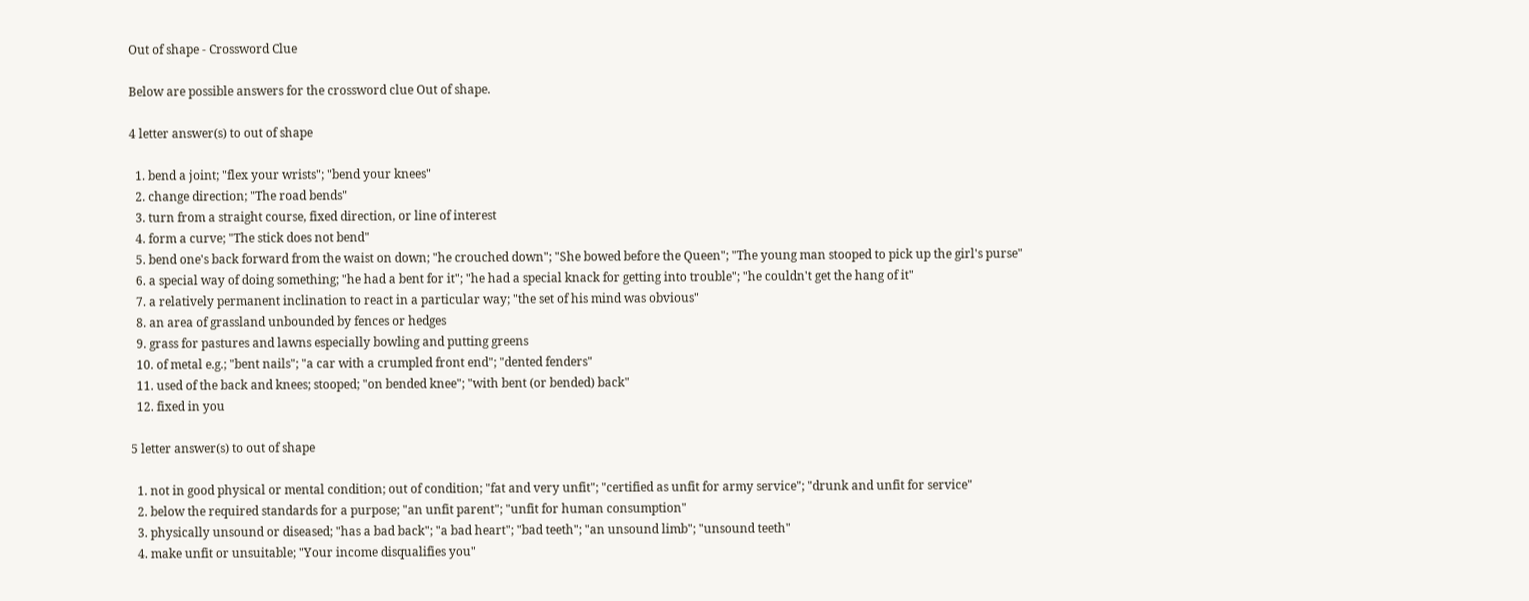Out of shape - Crossword Clue

Below are possible answers for the crossword clue Out of shape.

4 letter answer(s) to out of shape

  1. bend a joint; "flex your wrists"; "bend your knees"
  2. change direction; "The road bends"
  3. turn from a straight course, fixed direction, or line of interest
  4. form a curve; "The stick does not bend"
  5. bend one's back forward from the waist on down; "he crouched down"; "She bowed before the Queen"; "The young man stooped to pick up the girl's purse"
  6. a special way of doing something; "he had a bent for it"; "he had a special knack for getting into trouble"; "he couldn't get the hang of it"
  7. a relatively permanent inclination to react in a particular way; "the set of his mind was obvious"
  8. an area of grassland unbounded by fences or hedges
  9. grass for pastures and lawns especially bowling and putting greens
  10. of metal e.g.; "bent nails"; "a car with a crumpled front end"; "dented fenders"
  11. used of the back and knees; stooped; "on bended knee"; "with bent (or bended) back"
  12. fixed in you

5 letter answer(s) to out of shape

  1. not in good physical or mental condition; out of condition; "fat and very unfit"; "certified as unfit for army service"; "drunk and unfit for service"
  2. below the required standards for a purpose; "an unfit parent"; "unfit for human consumption"
  3. physically unsound or diseased; "has a bad back"; "a bad heart"; "bad teeth"; "an unsound limb"; "unsound teeth"
  4. make unfit or unsuitable; "Your income disqualifies you"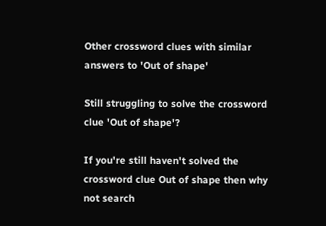Other crossword clues with similar answers to 'Out of shape'

Still struggling to solve the crossword clue 'Out of shape'?

If you're still haven't solved the crossword clue Out of shape then why not search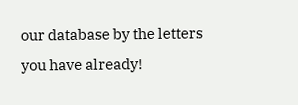our database by the letters you have already!